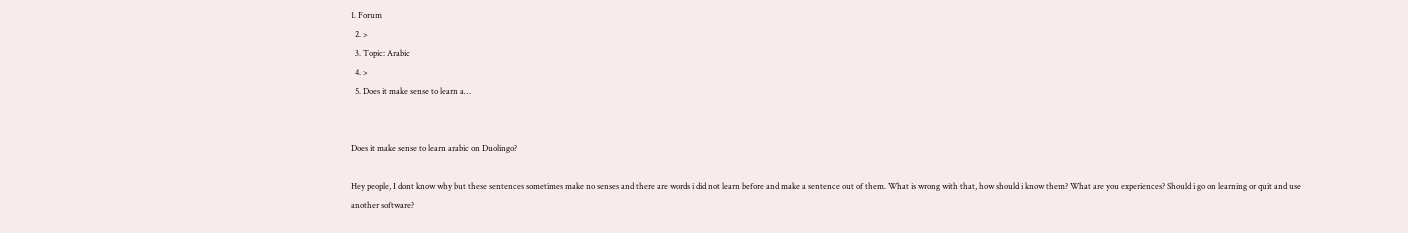1. Forum
  2. >
  3. Topic: Arabic
  4. >
  5. Does it make sense to learn a…


Does it make sense to learn arabic on Duolingo?

Hey people, I dont know why but these sentences sometimes make no senses and there are words i did not learn before and make a sentence out of them. What is wrong with that, how should i know them? What are you experiences? Should i go on learning or quit and use another software?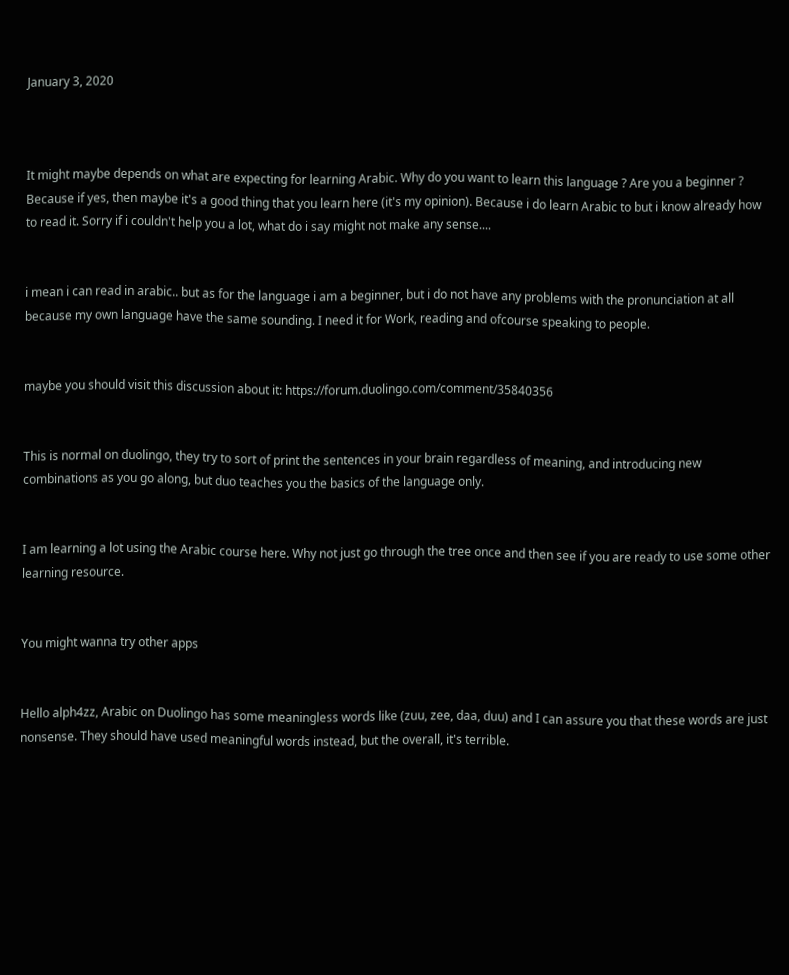January 3, 2020



It might maybe depends on what are expecting for learning Arabic. Why do you want to learn this language ? Are you a beginner ? Because if yes, then maybe it's a good thing that you learn here (it's my opinion). Because i do learn Arabic to but i know already how to read it. Sorry if i couldn't help you a lot, what do i say might not make any sense....


i mean i can read in arabic.. but as for the language i am a beginner, but i do not have any problems with the pronunciation at all because my own language have the same sounding. I need it for Work, reading and ofcourse speaking to people.


maybe you should visit this discussion about it: https://forum.duolingo.com/comment/35840356


This is normal on duolingo, they try to sort of print the sentences in your brain regardless of meaning, and introducing new combinations as you go along, but duo teaches you the basics of the language only.


I am learning a lot using the Arabic course here. Why not just go through the tree once and then see if you are ready to use some other learning resource.


You might wanna try other apps


Hello alph4zz, Arabic on Duolingo has some meaningless words like (zuu, zee, daa, duu) and I can assure you that these words are just nonsense. They should have used meaningful words instead, but the overall, it's terrible.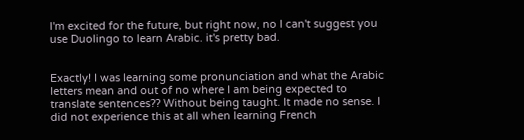I'm excited for the future, but right now, no I can't suggest you use Duolingo to learn Arabic. it's pretty bad.


Exactly! I was learning some pronunciation and what the Arabic letters mean and out of no where I am being expected to translate sentences?? Without being taught. It made no sense. I did not experience this at all when learning French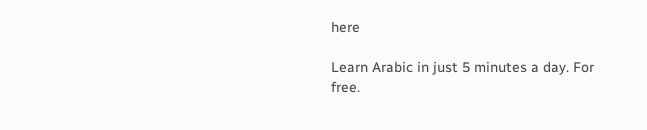here

Learn Arabic in just 5 minutes a day. For free.